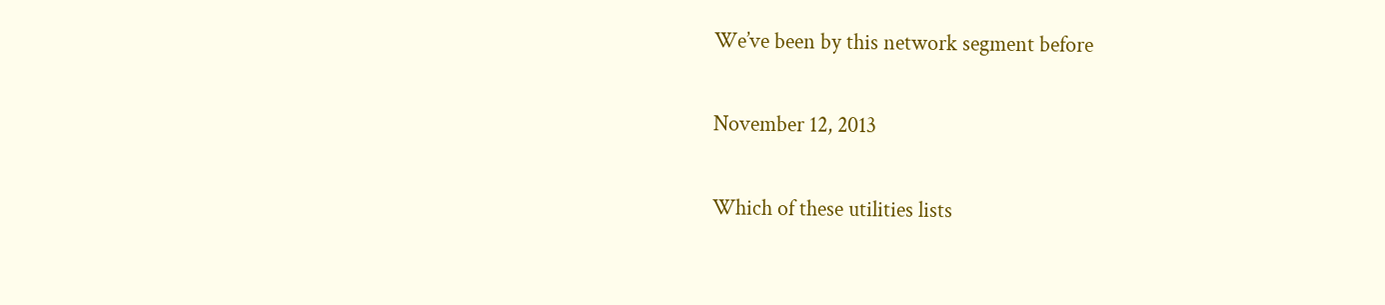We’ve been by this network segment before

November 12, 2013

Which of these utilities lists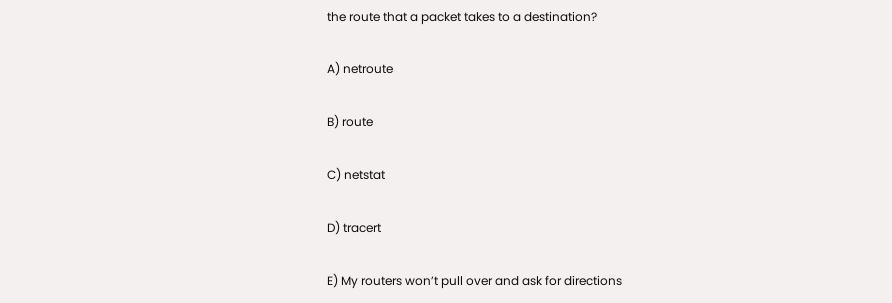the route that a packet takes to a destination?

A) netroute

B) route

C) netstat

D) tracert

E) My routers won’t pull over and ask for directions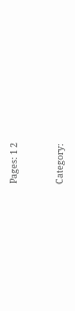Pages: 1 2


Category: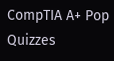CompTIA A+ Pop Quizzes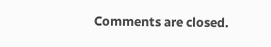Comments are closed.